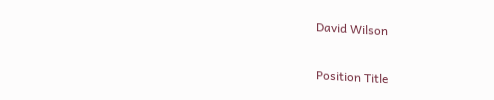David Wilson

Position Title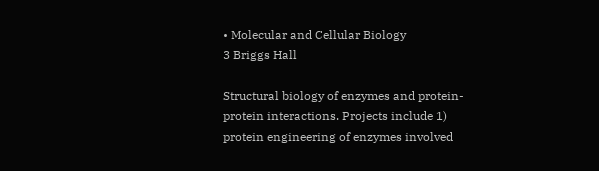• Molecular and Cellular Biology
3 Briggs Hall

Structural biology of enzymes and protein-protein interactions. Projects include 1) protein engineering of enzymes involved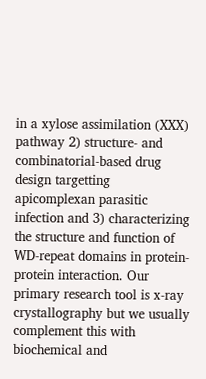in a xylose assimilation (XXX) pathway 2) structure- and combinatorial-based drug design targetting apicomplexan parasitic infection and 3) characterizing the structure and function of WD-repeat domains in protein-protein interaction. Our primary research tool is x-ray crystallography but we usually complement this with biochemical and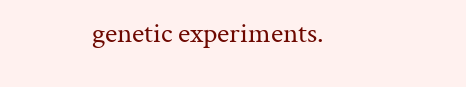genetic experiments.